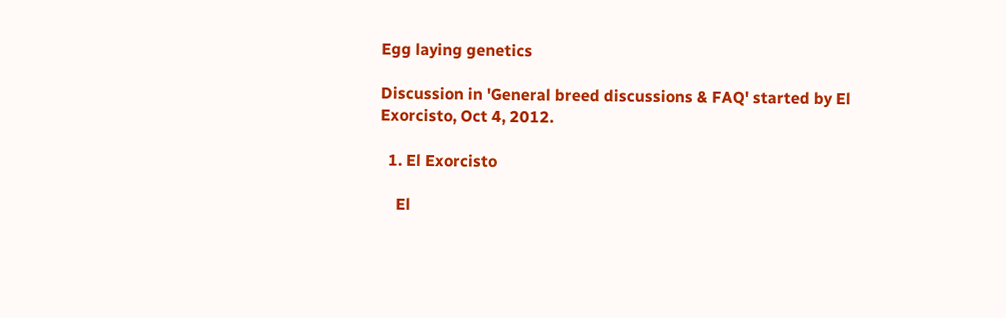Egg laying genetics

Discussion in 'General breed discussions & FAQ' started by El Exorcisto, Oct 4, 2012.

  1. El Exorcisto

    El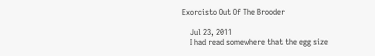Exorcisto Out Of The Brooder

    Jul 23, 2011
    I had read somewhere that the egg size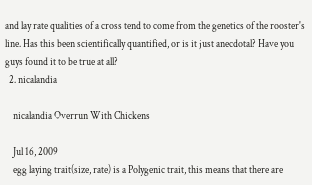and lay rate qualities of a cross tend to come from the genetics of the rooster's line. Has this been scientifically quantified, or is it just anecdotal? Have you guys found it to be true at all?
  2. nicalandia

    nicalandia Overrun With Chickens

    Jul 16, 2009
    egg laying trait(size, rate) is a Polygenic trait, this means that there are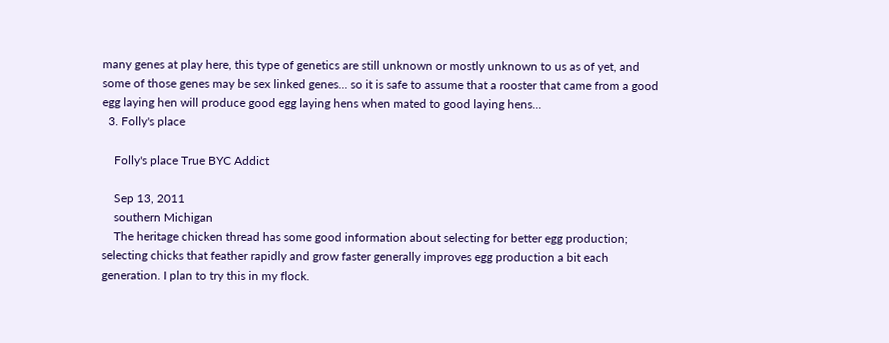many genes at play here, this type of genetics are still unknown or mostly unknown to us as of yet, and some of those genes may be sex linked genes... so it is safe to assume that a rooster that came from a good egg laying hen will produce good egg laying hens when mated to good laying hens...
  3. Folly's place

    Folly's place True BYC Addict

    Sep 13, 2011
    southern Michigan
    The heritage chicken thread has some good information about selecting for better egg production; selecting chicks that feather rapidly and grow faster generally improves egg production a bit each generation. I plan to try this in my flock.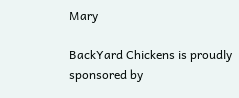Mary

BackYard Chickens is proudly sponsored by